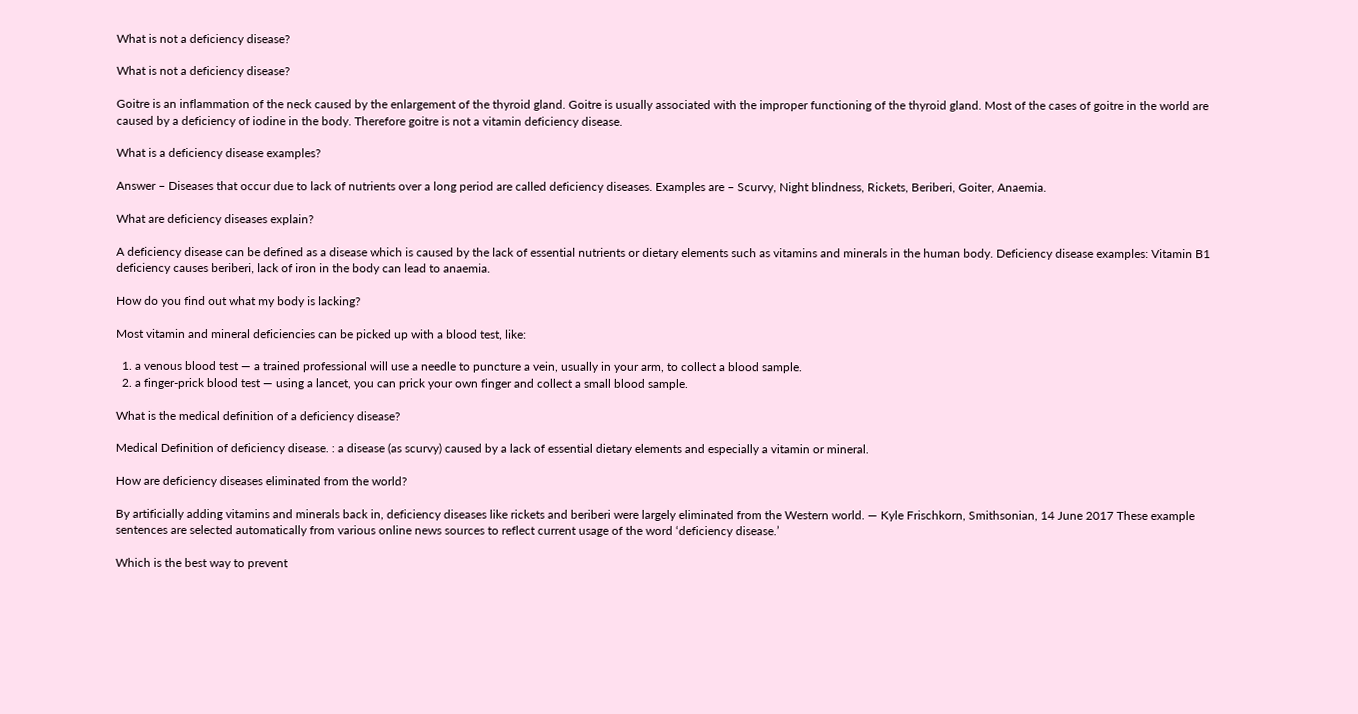What is not a deficiency disease?

What is not a deficiency disease?

Goitre is an inflammation of the neck caused by the enlargement of the thyroid gland. Goitre is usually associated with the improper functioning of the thyroid gland. Most of the cases of goitre in the world are caused by a deficiency of iodine in the body. Therefore goitre is not a vitamin deficiency disease.

What is a deficiency disease examples?

Answer – Diseases that occur due to lack of nutrients over a long period are called deficiency diseases. Examples are – Scurvy, Night blindness, Rickets, Beriberi, Goiter, Anaemia.

What are deficiency diseases explain?

A deficiency disease can be defined as a disease which is caused by the lack of essential nutrients or dietary elements such as vitamins and minerals in the human body. Deficiency disease examples: Vitamin B1 deficiency causes beriberi, lack of iron in the body can lead to anaemia.

How do you find out what my body is lacking?

Most vitamin and mineral deficiencies can be picked up with a blood test, like:

  1. a venous blood test — a trained professional will use a needle to puncture a vein, usually in your arm, to collect a blood sample.
  2. a finger-prick blood test — using a lancet, you can prick your own finger and collect a small blood sample.

What is the medical definition of a deficiency disease?

Medical Definition of deficiency disease. : a disease (as scurvy) caused by a lack of essential dietary elements and especially a vitamin or mineral.

How are deficiency diseases eliminated from the world?

By artificially adding vitamins and minerals back in, deficiency diseases like rickets and beriberi were largely eliminated from the Western world. — Kyle Frischkorn, Smithsonian, 14 June 2017 These example sentences are selected automatically from various online news sources to reflect current usage of the word ‘deficiency disease.’

Which is the best way to prevent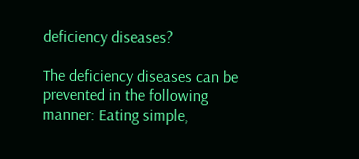deficiency diseases?

The deficiency diseases can be prevented in the following manner: Eating simple,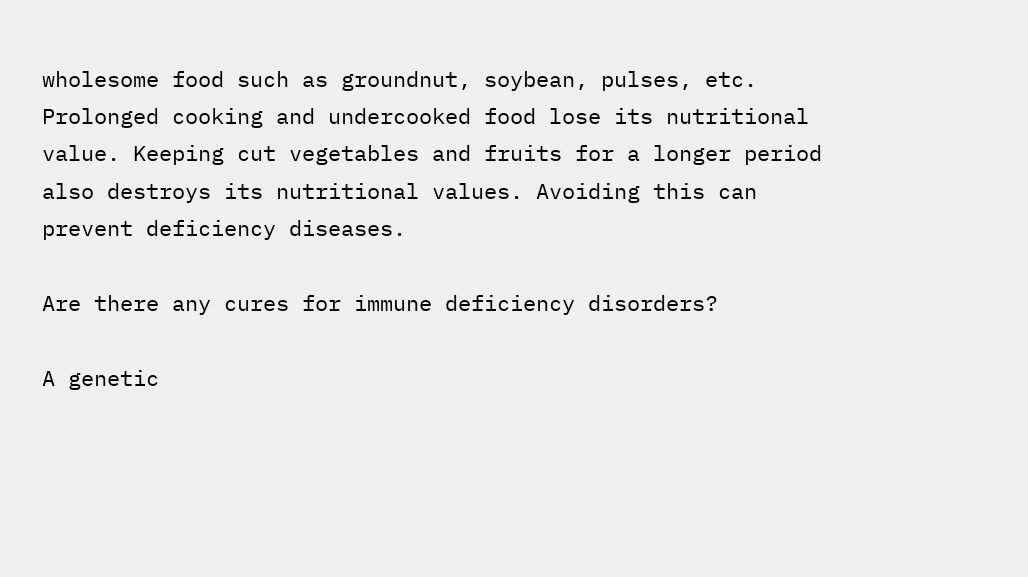wholesome food such as groundnut, soybean, pulses, etc. Prolonged cooking and undercooked food lose its nutritional value. Keeping cut vegetables and fruits for a longer period also destroys its nutritional values. Avoiding this can prevent deficiency diseases.

Are there any cures for immune deficiency disorders?

A genetic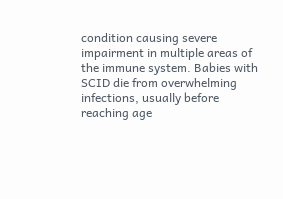condition causing severe impairment in multiple areas of the immune system. Babies with SCID die from overwhelming infections, usually before reaching age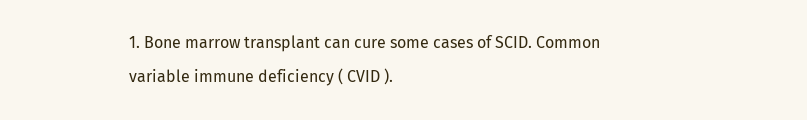1. Bone marrow transplant can cure some cases of SCID. Common variable immune deficiency ( CVID ).